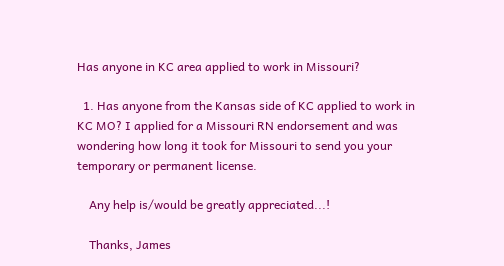Has anyone in KC area applied to work in Missouri?

  1. Has anyone from the Kansas side of KC applied to work in KC MO? I applied for a Missouri RN endorsement and was wondering how long it took for Missouri to send you your temporary or permanent license.

    Any help is/would be greatly appreciated...!

    Thanks, James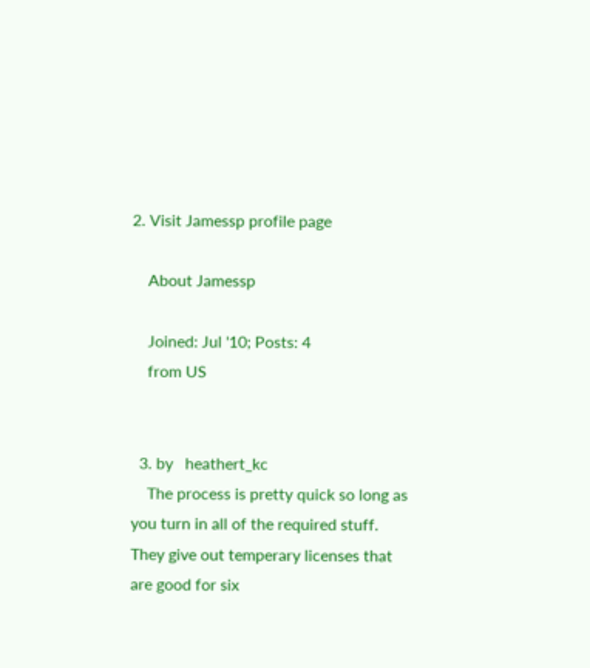2. Visit Jamessp profile page

    About Jamessp

    Joined: Jul '10; Posts: 4
    from US


  3. by   heathert_kc
    The process is pretty quick so long as you turn in all of the required stuff. They give out temperary licenses that are good for six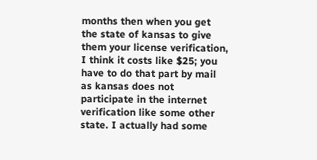months then when you get the state of kansas to give them your license verification, I think it costs like $25; you have to do that part by mail as kansas does not participate in the internet verification like some other state. I actually had some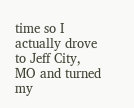time so I actually drove to Jeff City, MO and turned my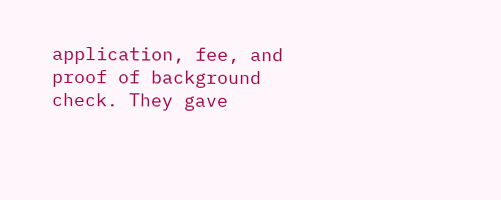application, fee, and proof of background check. They gave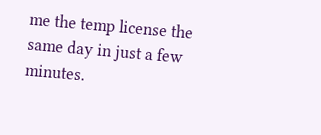me the temp license the same day in just a few minutes.